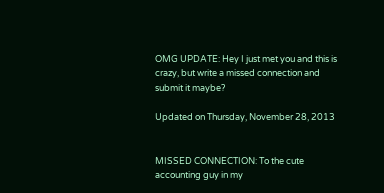OMG UPDATE: Hey I just met you and this is crazy, but write a missed connection and submit it maybe?

Updated on Thursday, November 28, 2013


MISSED CONNECTION: To the cute accounting guy in my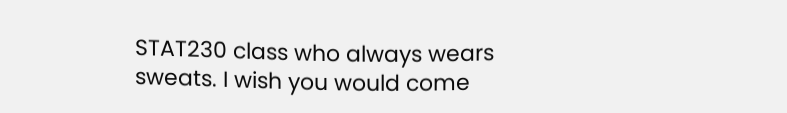STAT230 class who always wears sweats. I wish you would come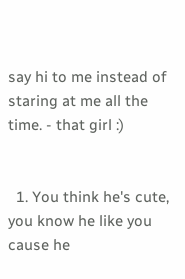say hi to me instead of staring at me all the time. - that girl :)


  1. You think he's cute, you know he like you cause he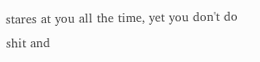stares at you all the time, yet you don't do shit and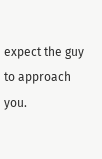expect the guy to approach you.